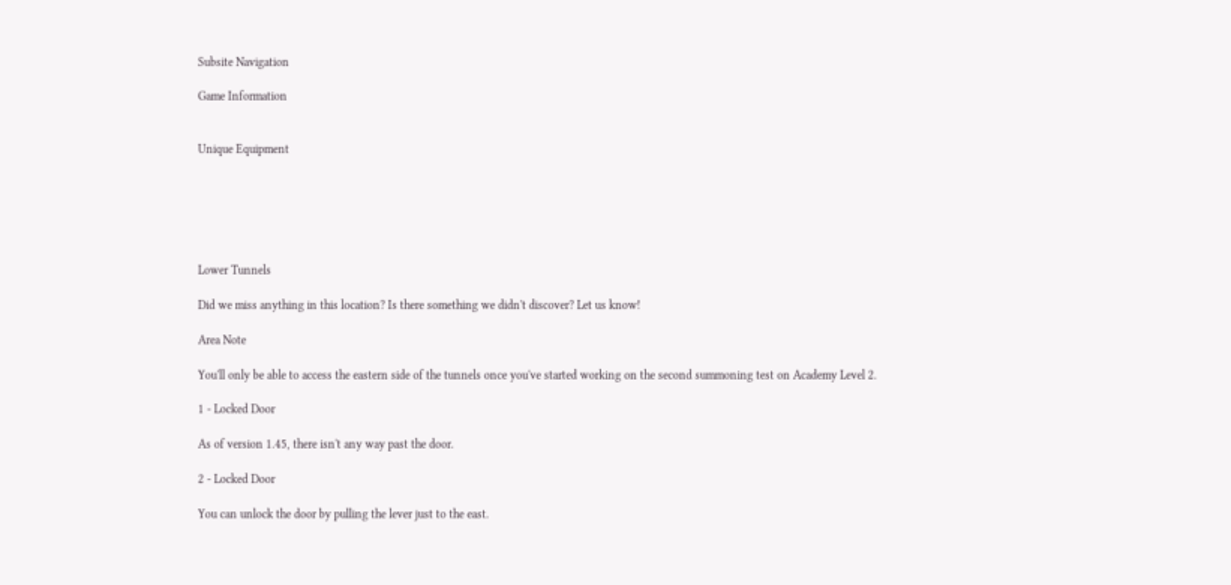Subsite Navigation

Game Information


Unique Equipment






Lower Tunnels

Did we miss anything in this location? Is there something we didn't discover? Let us know!

Area Note

You'll only be able to access the eastern side of the tunnels once you've started working on the second summoning test on Academy Level 2.

1 - Locked Door

As of version 1.45, there isn't any way past the door.

2 - Locked Door

You can unlock the door by pulling the lever just to the east.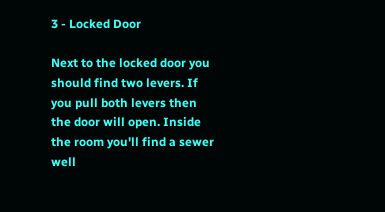3 - Locked Door

Next to the locked door you should find two levers. If you pull both levers then the door will open. Inside the room you'll find a sewer well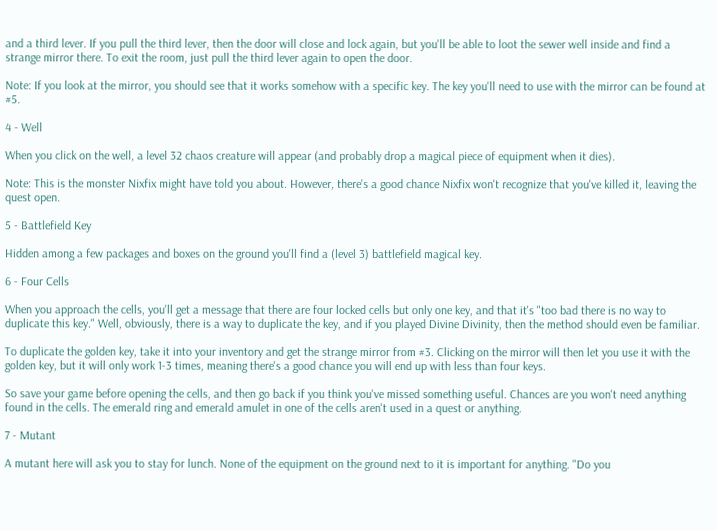and a third lever. If you pull the third lever, then the door will close and lock again, but you'll be able to loot the sewer well inside and find a strange mirror there. To exit the room, just pull the third lever again to open the door.

Note: If you look at the mirror, you should see that it works somehow with a specific key. The key you'll need to use with the mirror can be found at #5.

4 - Well

When you click on the well, a level 32 chaos creature will appear (and probably drop a magical piece of equipment when it dies).

Note: This is the monster Nixfix might have told you about. However, there's a good chance Nixfix won't recognize that you've killed it, leaving the quest open.

5 - Battlefield Key

Hidden among a few packages and boxes on the ground you'll find a (level 3) battlefield magical key.

6 - Four Cells

When you approach the cells, you'll get a message that there are four locked cells but only one key, and that it's "too bad there is no way to duplicate this key." Well, obviously, there is a way to duplicate the key, and if you played Divine Divinity, then the method should even be familiar.

To duplicate the golden key, take it into your inventory and get the strange mirror from #3. Clicking on the mirror will then let you use it with the golden key, but it will only work 1-3 times, meaning there's a good chance you will end up with less than four keys.

So save your game before opening the cells, and then go back if you think you've missed something useful. Chances are you won't need anything found in the cells. The emerald ring and emerald amulet in one of the cells aren't used in a quest or anything.

7 - Mutant

A mutant here will ask you to stay for lunch. None of the equipment on the ground next to it is important for anything. "Do you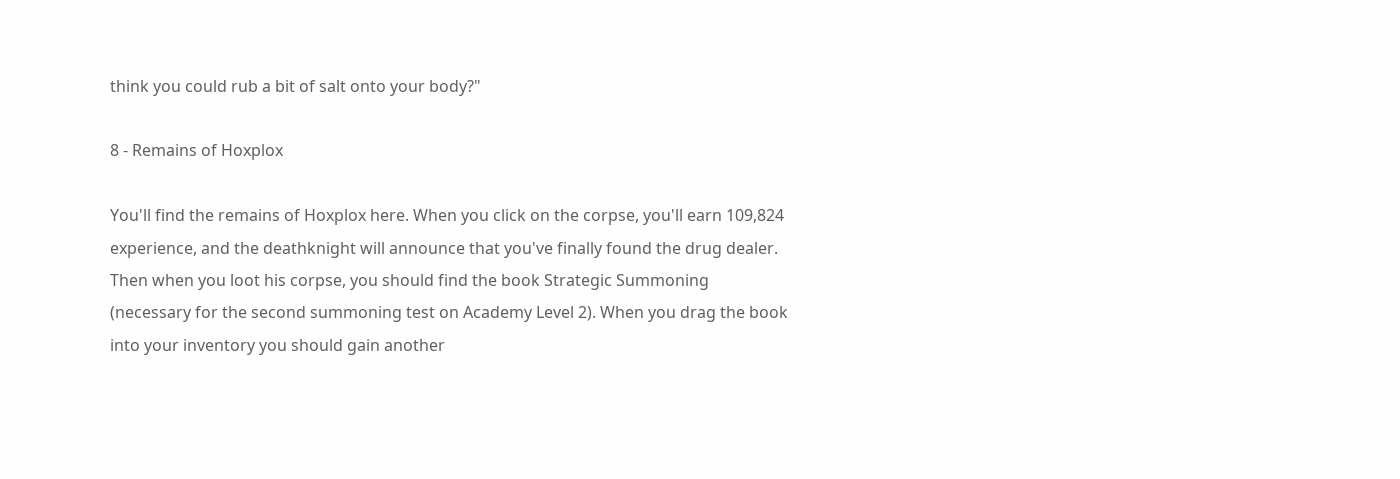think you could rub a bit of salt onto your body?"

8 - Remains of Hoxplox

You'll find the remains of Hoxplox here. When you click on the corpse, you'll earn 109,824 experience, and the deathknight will announce that you've finally found the drug dealer. Then when you loot his corpse, you should find the book Strategic Summoning (necessary for the second summoning test on Academy Level 2). When you drag the book into your inventory you should gain another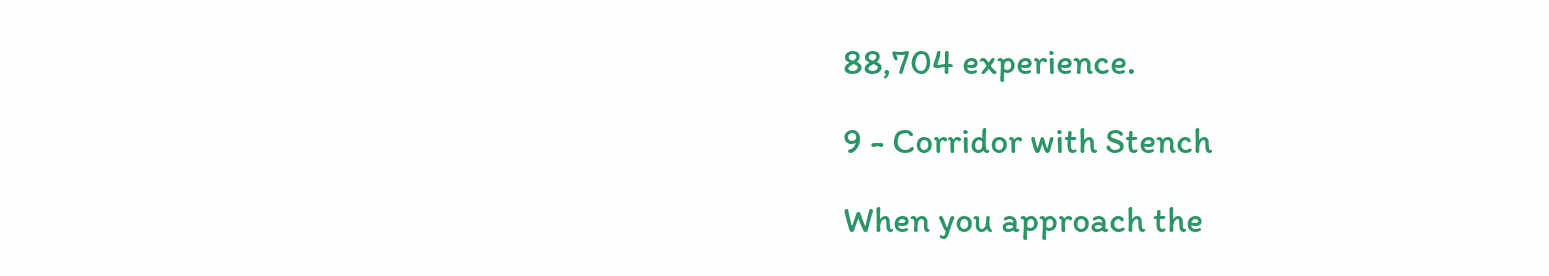88,704 experience.

9 - Corridor with Stench

When you approach the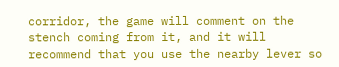corridor, the game will comment on the stench coming from it, and it will recommend that you use the nearby lever so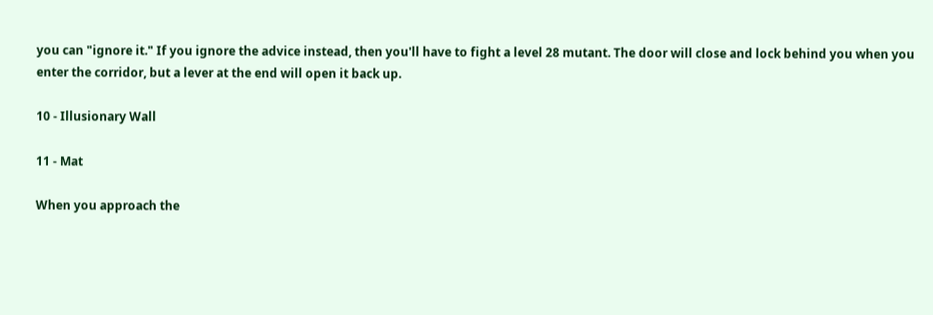you can "ignore it." If you ignore the advice instead, then you'll have to fight a level 28 mutant. The door will close and lock behind you when you enter the corridor, but a lever at the end will open it back up.

10 - Illusionary Wall

11 - Mat

When you approach the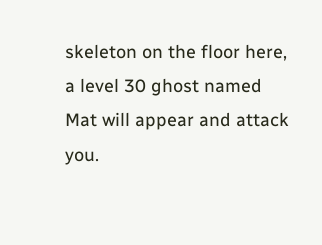skeleton on the floor here, a level 30 ghost named Mat will appear and attack you.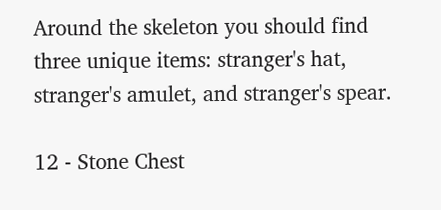Around the skeleton you should find three unique items: stranger's hat, stranger's amulet, and stranger's spear.

12 - Stone Chest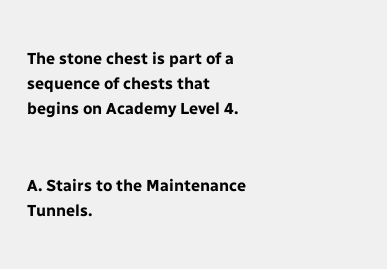The stone chest is part of a sequence of chests that begins on Academy Level 4.


A. Stairs to the Maintenance Tunnels.